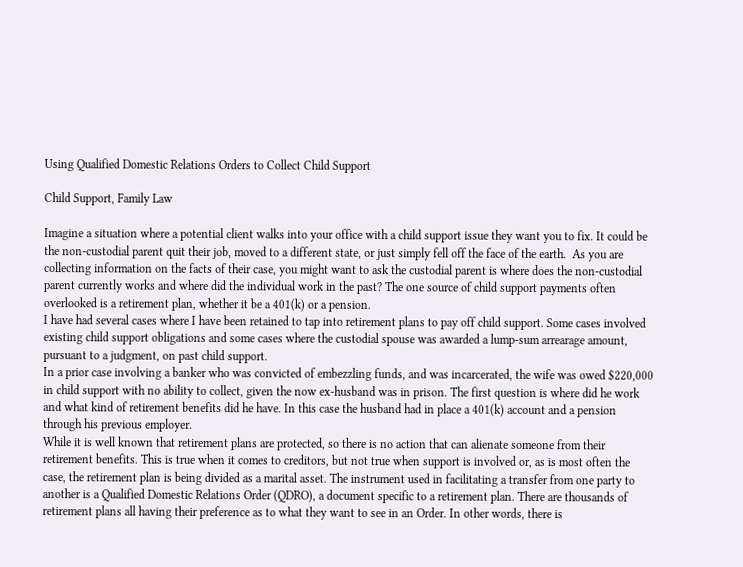Using Qualified Domestic Relations Orders to Collect Child Support

Child Support, Family Law

Imagine a situation where a potential client walks into your office with a child support issue they want you to fix. It could be the non-custodial parent quit their job, moved to a different state, or just simply fell off the face of the earth.  As you are collecting information on the facts of their case, you might want to ask the custodial parent is where does the non-custodial parent currently works and where did the individual work in the past? The one source of child support payments often overlooked is a retirement plan, whether it be a 401(k) or a pension.
I have had several cases where I have been retained to tap into retirement plans to pay off child support. Some cases involved existing child support obligations and some cases where the custodial spouse was awarded a lump-sum arrearage amount, pursuant to a judgment, on past child support.
In a prior case involving a banker who was convicted of embezzling funds, and was incarcerated, the wife was owed $220,000 in child support with no ability to collect, given the now ex-husband was in prison. The first question is where did he work and what kind of retirement benefits did he have. In this case the husband had in place a 401(k) account and a pension through his previous employer.
While it is well known that retirement plans are protected, so there is no action that can alienate someone from their retirement benefits. This is true when it comes to creditors, but not true when support is involved or, as is most often the case, the retirement plan is being divided as a marital asset. The instrument used in facilitating a transfer from one party to another is a Qualified Domestic Relations Order (QDRO), a document specific to a retirement plan. There are thousands of retirement plans all having their preference as to what they want to see in an Order. In other words, there is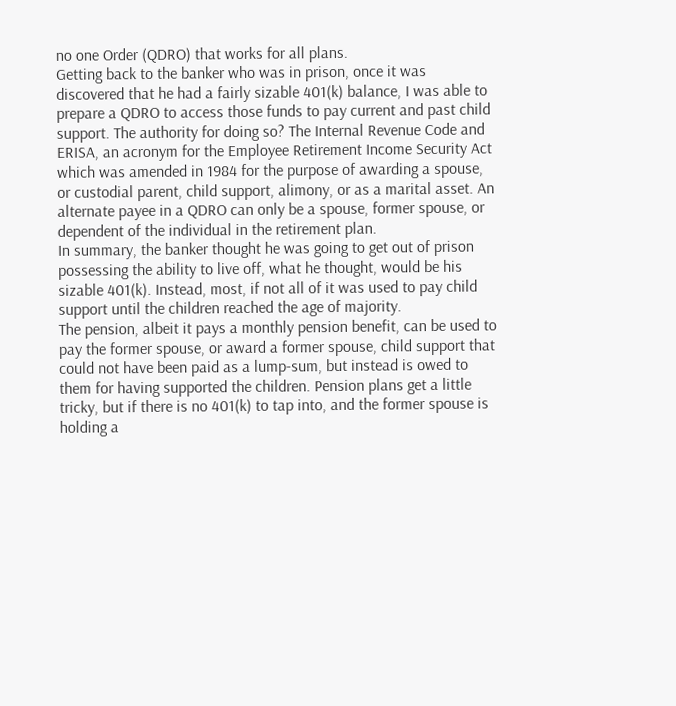no one Order (QDRO) that works for all plans.
Getting back to the banker who was in prison, once it was discovered that he had a fairly sizable 401(k) balance, I was able to prepare a QDRO to access those funds to pay current and past child support. The authority for doing so? The Internal Revenue Code and ERISA, an acronym for the Employee Retirement Income Security Act which was amended in 1984 for the purpose of awarding a spouse, or custodial parent, child support, alimony, or as a marital asset. An alternate payee in a QDRO can only be a spouse, former spouse, or dependent of the individual in the retirement plan.
In summary, the banker thought he was going to get out of prison possessing the ability to live off, what he thought, would be his sizable 401(k). Instead, most, if not all of it was used to pay child support until the children reached the age of majority.
The pension, albeit it pays a monthly pension benefit, can be used to pay the former spouse, or award a former spouse, child support that could not have been paid as a lump-sum, but instead is owed to them for having supported the children. Pension plans get a little tricky, but if there is no 401(k) to tap into, and the former spouse is holding a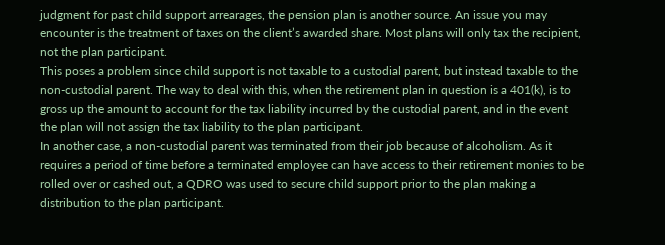judgment for past child support arrearages, the pension plan is another source. An issue you may encounter is the treatment of taxes on the client’s awarded share. Most plans will only tax the recipient, not the plan participant.
This poses a problem since child support is not taxable to a custodial parent, but instead taxable to the non-custodial parent. The way to deal with this, when the retirement plan in question is a 401(k), is to gross up the amount to account for the tax liability incurred by the custodial parent, and in the event the plan will not assign the tax liability to the plan participant.
In another case, a non-custodial parent was terminated from their job because of alcoholism. As it requires a period of time before a terminated employee can have access to their retirement monies to be rolled over or cashed out, a QDRO was used to secure child support prior to the plan making a distribution to the plan participant.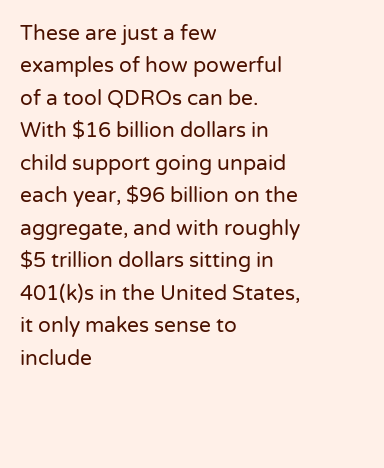These are just a few examples of how powerful of a tool QDROs can be. With $16 billion dollars in child support going unpaid each year, $96 billion on the aggregate, and with roughly $5 trillion dollars sitting in 401(k)s in the United States, it only makes sense to include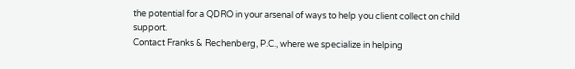the potential for a QDRO in your arsenal of ways to help you client collect on child support.
Contact Franks & Rechenberg, P.C., where we specialize in helping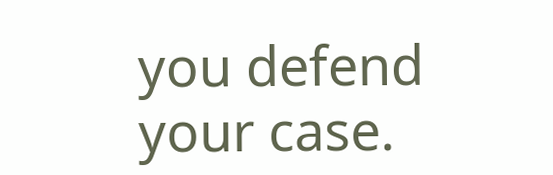you defend your case.